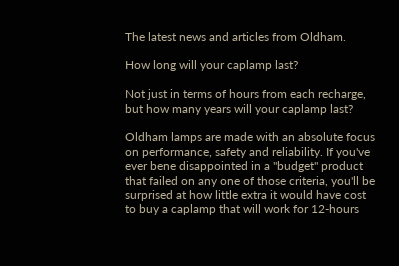The latest news and articles from Oldham.

How long will your caplamp last?

Not just in terms of hours from each recharge, but how many years will your caplamp last?

Oldham lamps are made with an absolute focus on performance, safety and reliability. If you've ever bene disappointed in a "budget" product that failed on any one of those criteria, you'll be surprised at how little extra it would have cost to buy a caplamp that will work for 12-hours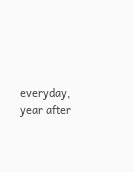everyday, year after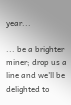year...

... be a brighter miner; drop us a line and we'll be delighted to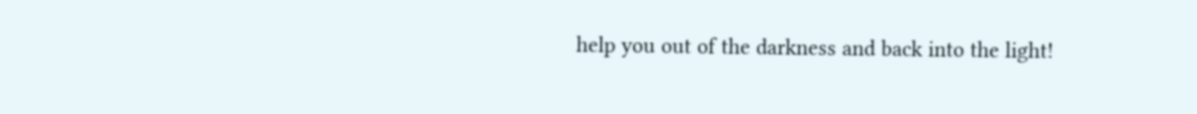help you out of the darkness and back into the light!